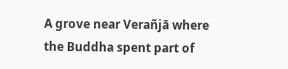A grove near Verañjā where the Buddha spent part of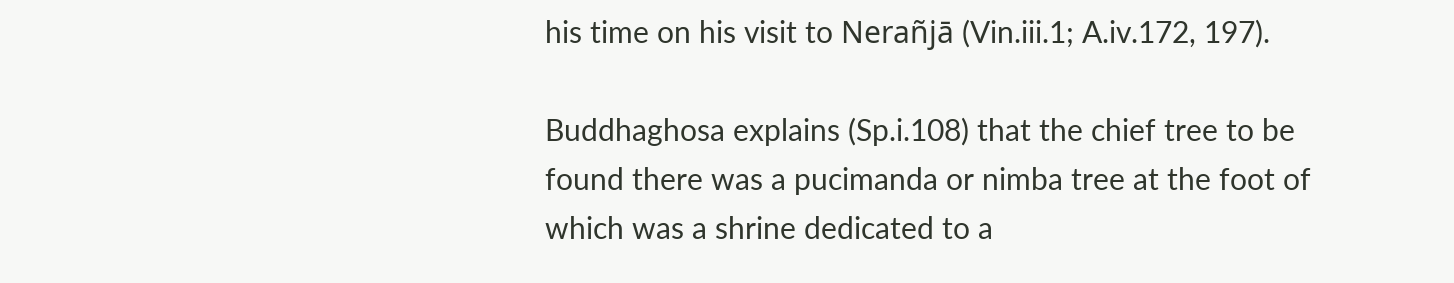his time on his visit to Nerañjā (Vin.iii.1; A.iv.172, 197).

Buddhaghosa explains (Sp.i.108) that the chief tree to be found there was a pucimanda or nimba tree at the foot of which was a shrine dedicated to a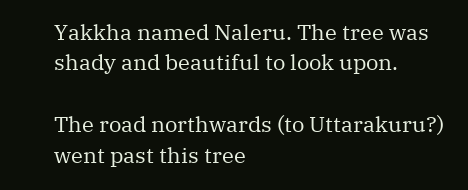Yakkha named Naleru. The tree was shady and beautiful to look upon.

The road northwards (to Uttarakuru?) went past this tree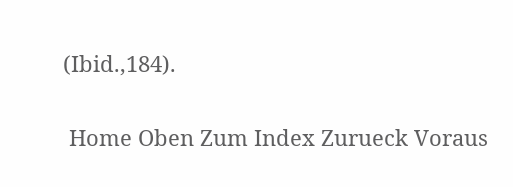(Ibid.,184).

 Home Oben Zum Index Zurueck Voraus